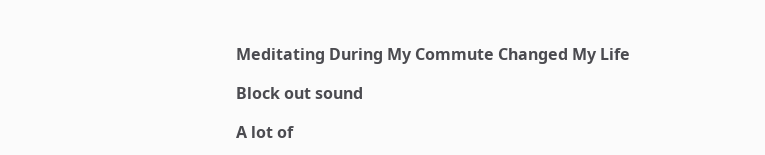Meditating During My Commute Changed My Life

Block out sound

A lot of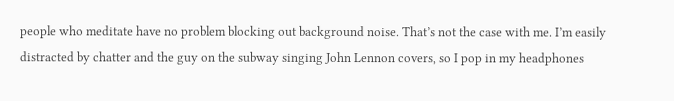people who meditate have no problem blocking out background noise. That’s not the case with me. I’m easily distracted by chatter and the guy on the subway singing John Lennon covers, so I pop in my headphones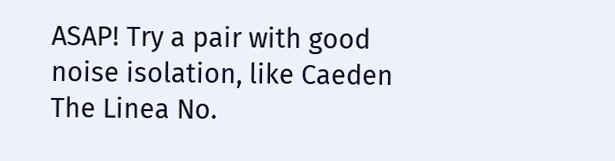ASAP! Try a pair with good noise isolation, like Caeden The Linea No.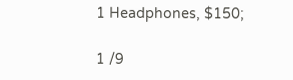1 Headphones, $150;

1 /9